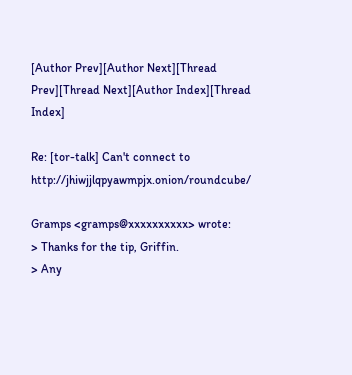[Author Prev][Author Next][Thread Prev][Thread Next][Author Index][Thread Index]

Re: [tor-talk] Can't connect to http://jhiwjjlqpyawmpjx.onion/roundcube/

Gramps <gramps@xxxxxxxxxx> wrote:
> Thanks for the tip, Griffin.
> Any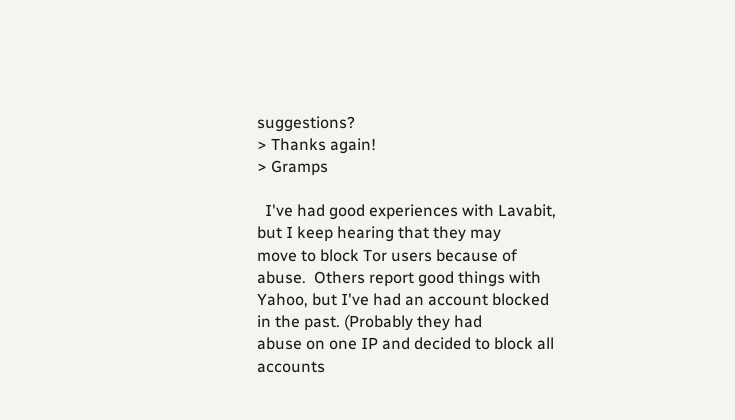suggestions?
> Thanks again!
> Gramps

  I've had good experiences with Lavabit, but I keep hearing that they may
move to block Tor users because of abuse.  Others report good things with
Yahoo, but I've had an account blocked in the past. (Probably they had
abuse on one IP and decided to block all accounts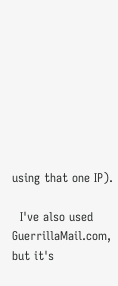using that one IP).

  I've also used GuerrillaMail.com, but it's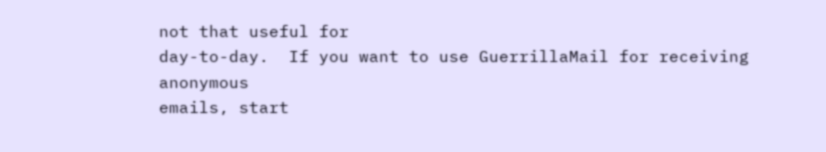not that useful for
day-to-day.  If you want to use GuerrillaMail for receiving anonymous
emails, start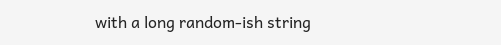with a long random-ish string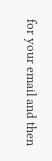for your email and then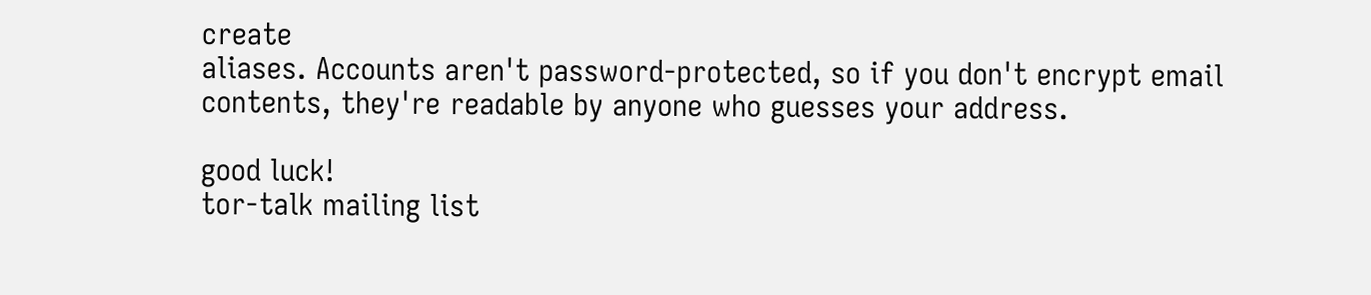create
aliases. Accounts aren't password-protected, so if you don't encrypt email
contents, they're readable by anyone who guesses your address.

good luck!
tor-talk mailing list